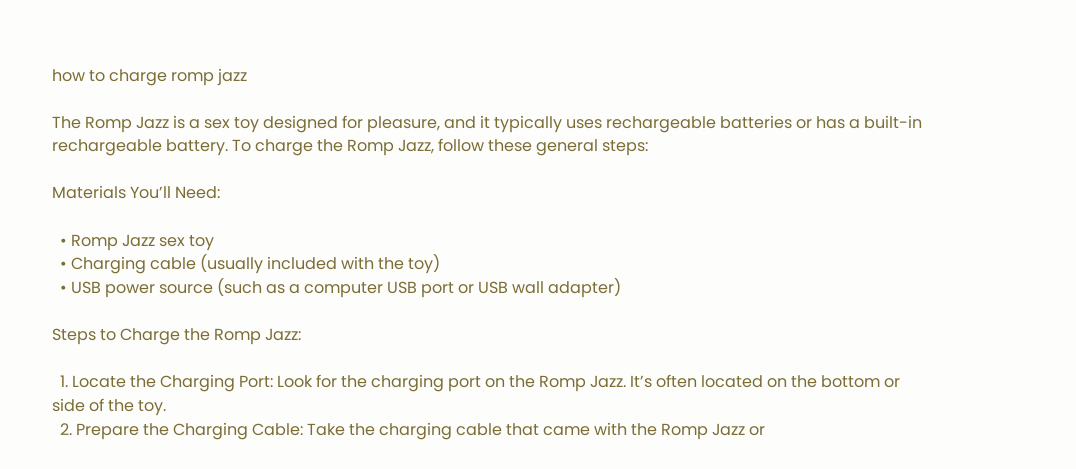how to charge romp jazz

The Romp Jazz is a sex toy designed for pleasure, and it typically uses rechargeable batteries or has a built-in rechargeable battery. To charge the Romp Jazz, follow these general steps:

Materials You’ll Need:

  • Romp Jazz sex toy
  • Charging cable (usually included with the toy)
  • USB power source (such as a computer USB port or USB wall adapter)

Steps to Charge the Romp Jazz:

  1. Locate the Charging Port: Look for the charging port on the Romp Jazz. It’s often located on the bottom or side of the toy.
  2. Prepare the Charging Cable: Take the charging cable that came with the Romp Jazz or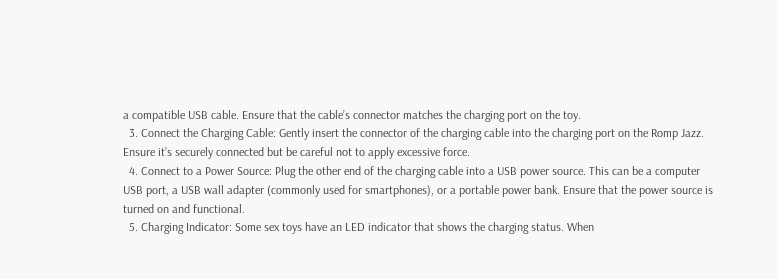a compatible USB cable. Ensure that the cable’s connector matches the charging port on the toy.
  3. Connect the Charging Cable: Gently insert the connector of the charging cable into the charging port on the Romp Jazz. Ensure it’s securely connected but be careful not to apply excessive force.
  4. Connect to a Power Source: Plug the other end of the charging cable into a USB power source. This can be a computer USB port, a USB wall adapter (commonly used for smartphones), or a portable power bank. Ensure that the power source is turned on and functional.
  5. Charging Indicator: Some sex toys have an LED indicator that shows the charging status. When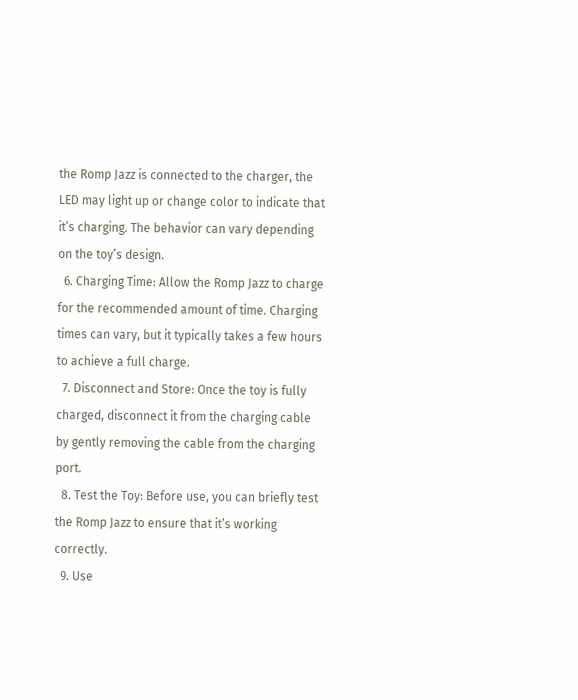the Romp Jazz is connected to the charger, the LED may light up or change color to indicate that it’s charging. The behavior can vary depending on the toy’s design.
  6. Charging Time: Allow the Romp Jazz to charge for the recommended amount of time. Charging times can vary, but it typically takes a few hours to achieve a full charge.
  7. Disconnect and Store: Once the toy is fully charged, disconnect it from the charging cable by gently removing the cable from the charging port.
  8. Test the Toy: Before use, you can briefly test the Romp Jazz to ensure that it’s working correctly.
  9. Use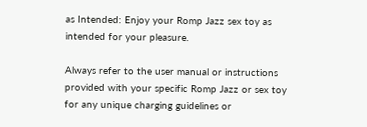as Intended: Enjoy your Romp Jazz sex toy as intended for your pleasure.

Always refer to the user manual or instructions provided with your specific Romp Jazz or sex toy for any unique charging guidelines or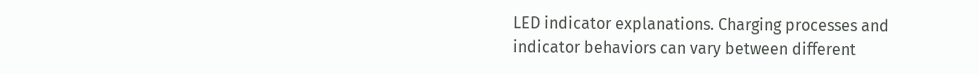LED indicator explanations. Charging processes and indicator behaviors can vary between different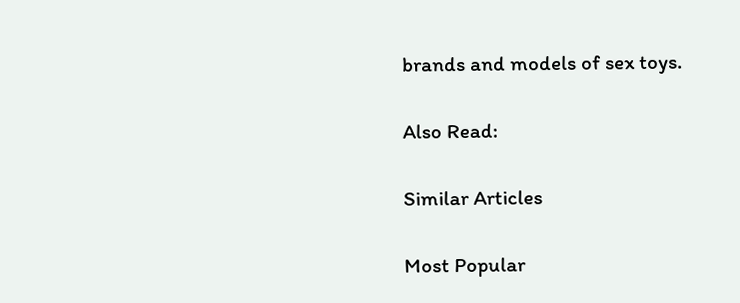brands and models of sex toys.

Also Read:

Similar Articles

Most Popular